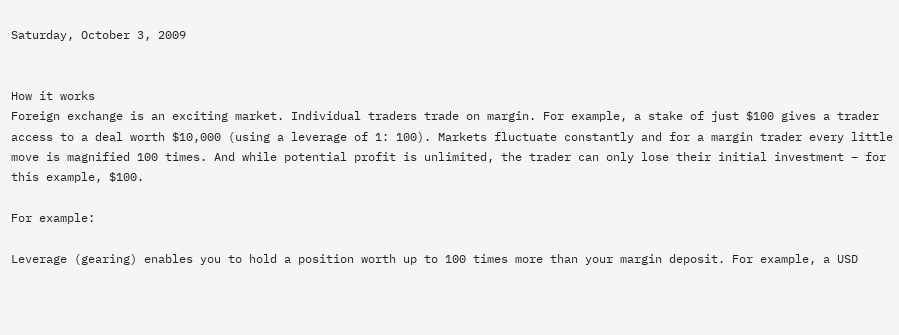Saturday, October 3, 2009


How it works
Foreign exchange is an exciting market. Individual traders trade on margin. For example, a stake of just $100 gives a trader access to a deal worth $10,000 (using a leverage of 1: 100). Markets fluctuate constantly and for a margin trader every little move is magnified 100 times. And while potential profit is unlimited, the trader can only lose their initial investment – for this example, $100.

For example:

Leverage (gearing) enables you to hold a position worth up to 100 times more than your margin deposit. For example, a USD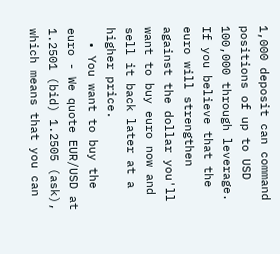1,000 deposit can command positions of up to USD 100,000 through leverage. If you believe that the euro will strengthen against the dollar you'll want to buy euro now and sell it back later at a higher price.
  • You want to buy the euro - We quote EUR/USD at 1.2501 (bid) 1.2505 (ask), which means that you can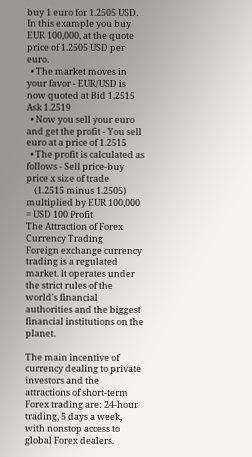buy 1 euro for 1.2505 USD. In this example you buy EUR 100,000, at the quote price of 1.2505 USD per euro.
  • The market moves in your favor - EUR/USD is now quoted at Bid 1.2515 Ask 1.2519
  • Now you sell your euro and get the profit - You sell euro at a price of 1.2515
  • The profit is calculated as follows - Sell price-buy price x size of trade
    (1.2515 minus 1.2505) multiplied by EUR 100,000 = USD 100 Profit
The Attraction of Forex Currency Trading
Foreign exchange currency trading is a regulated market. It operates under the strict rules of the world's financial authorities and the biggest financial institutions on the planet.

The main incentive of currency dealing to private investors and the attractions of short-term Forex trading are: 24-hour trading, 5 days a week, with nonstop access to global Forex dealers.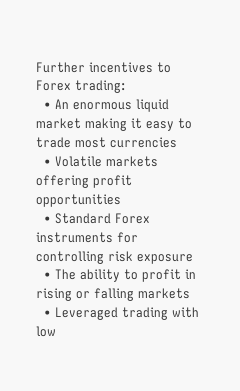Further incentives to Forex trading:
  • An enormous liquid market making it easy to trade most currencies
  • Volatile markets offering profit opportunities
  • Standard Forex instruments for controlling risk exposure
  • The ability to profit in rising or falling markets
  • Leveraged trading with low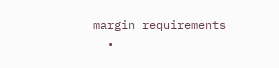margin requirements
  •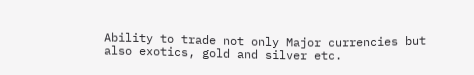Ability to trade not only Major currencies but also exotics, gold and silver etc.